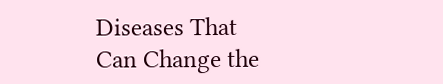Diseases That Can Change the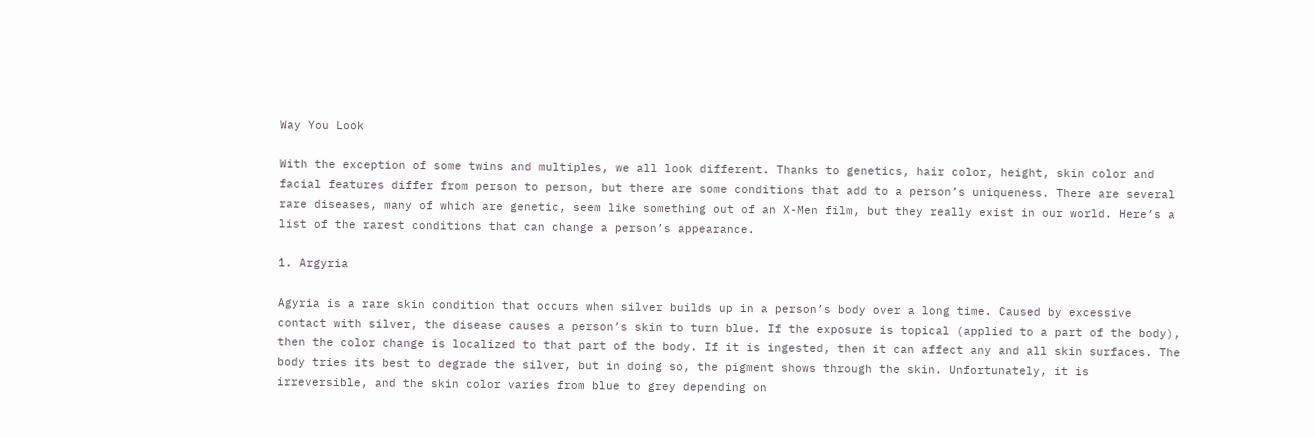Way You Look

With the exception of some twins and multiples, we all look different. Thanks to genetics, hair color, height, skin color and facial features differ from person to person, but there are some conditions that add to a person’s uniqueness. There are several rare diseases, many of which are genetic, seem like something out of an X-Men film, but they really exist in our world. Here’s a list of the rarest conditions that can change a person’s appearance.

1. Argyria

Agyria is a rare skin condition that occurs when silver builds up in a person’s body over a long time. Caused by excessive contact with silver, the disease causes a person’s skin to turn blue. If the exposure is topical (applied to a part of the body), then the color change is localized to that part of the body. If it is ingested, then it can affect any and all skin surfaces. The body tries its best to degrade the silver, but in doing so, the pigment shows through the skin. Unfortunately, it is irreversible, and the skin color varies from blue to grey depending on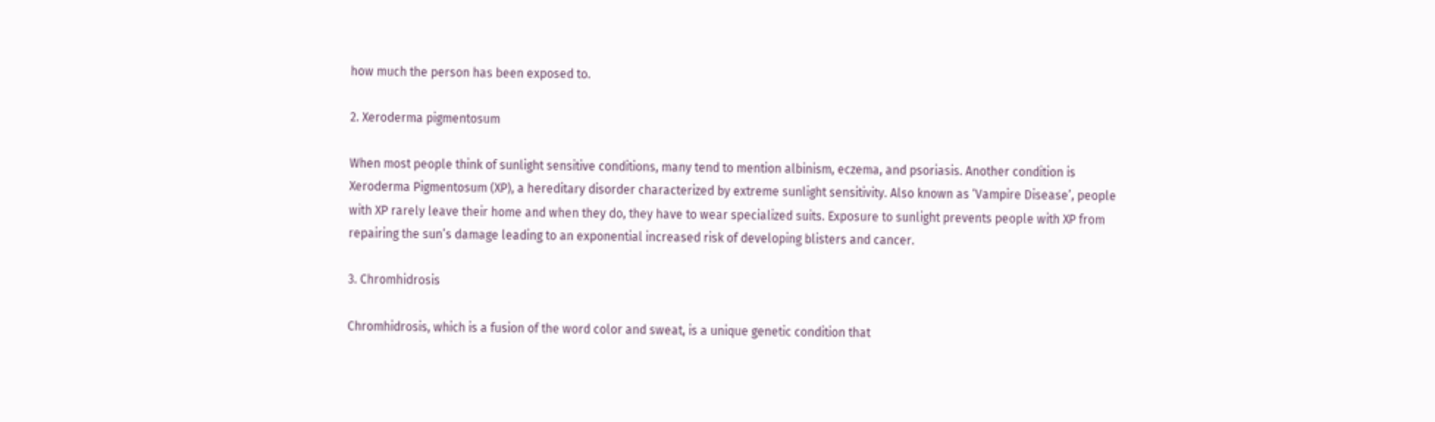how much the person has been exposed to.

2. Xeroderma pigmentosum

When most people think of sunlight sensitive conditions, many tend to mention albinism, eczema, and psoriasis. Another condition is Xeroderma Pigmentosum (XP), a hereditary disorder characterized by extreme sunlight sensitivity. Also known as ‘Vampire Disease’, people with XP rarely leave their home and when they do, they have to wear specialized suits. Exposure to sunlight prevents people with XP from repairing the sun’s damage leading to an exponential increased risk of developing blisters and cancer.

3. Chromhidrosis

Chromhidrosis, which is a fusion of the word color and sweat, is a unique genetic condition that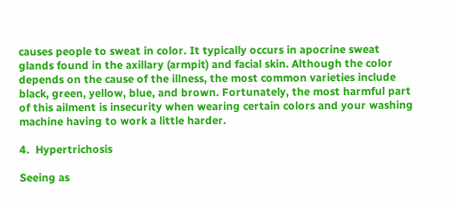causes people to sweat in color. It typically occurs in apocrine sweat glands found in the axillary (armpit) and facial skin. Although the color depends on the cause of the illness, the most common varieties include black, green, yellow, blue, and brown. Fortunately, the most harmful part of this ailment is insecurity when wearing certain colors and your washing machine having to work a little harder.

4.  Hypertrichosis

Seeing as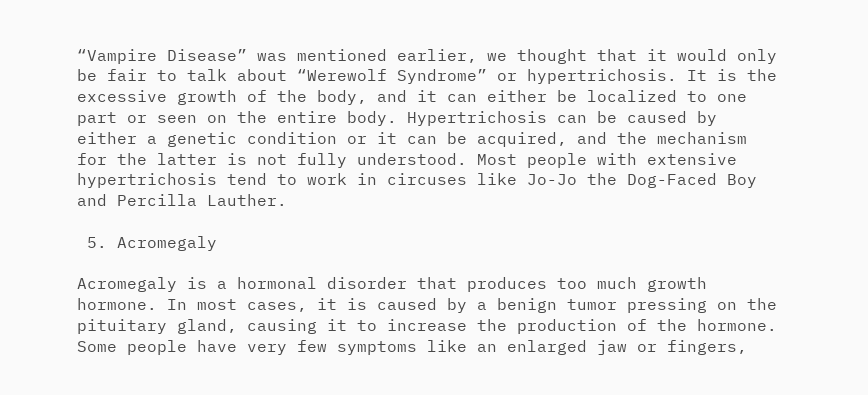“Vampire Disease” was mentioned earlier, we thought that it would only be fair to talk about “Werewolf Syndrome” or hypertrichosis. It is the excessive growth of the body, and it can either be localized to one part or seen on the entire body. Hypertrichosis can be caused by either a genetic condition or it can be acquired, and the mechanism for the latter is not fully understood. Most people with extensive hypertrichosis tend to work in circuses like Jo-Jo the Dog-Faced Boy and Percilla Lauther.

 5. Acromegaly

Acromegaly is a hormonal disorder that produces too much growth hormone. In most cases, it is caused by a benign tumor pressing on the pituitary gland, causing it to increase the production of the hormone. Some people have very few symptoms like an enlarged jaw or fingers,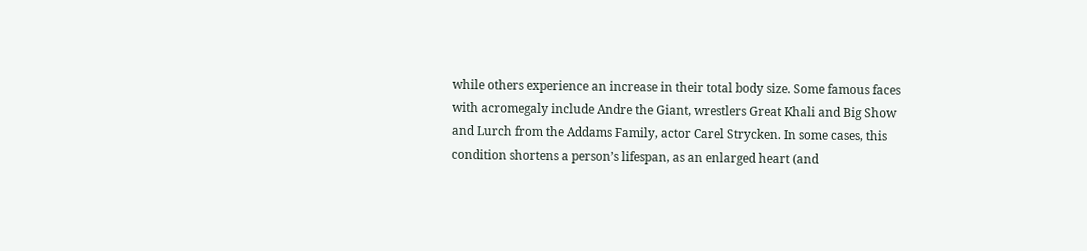while others experience an increase in their total body size. Some famous faces with acromegaly include Andre the Giant, wrestlers Great Khali and Big Show and Lurch from the Addams Family, actor Carel Strycken. In some cases, this condition shortens a person’s lifespan, as an enlarged heart (and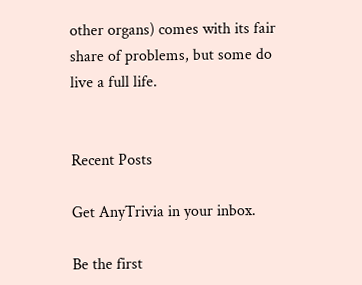other organs) comes with its fair share of problems, but some do live a full life.


Recent Posts

Get AnyTrivia in your inbox.

Be the first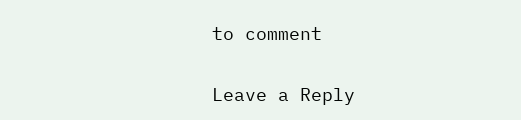to comment

Leave a Reply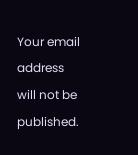Your email address will not be published.